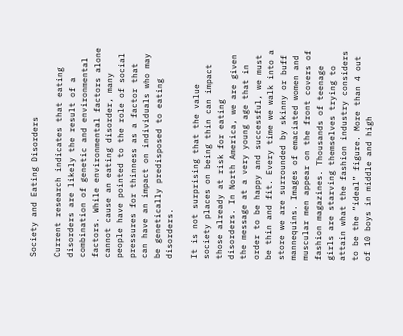Society and Eating Disorders

Current research indicates that eating disorders are likely the result of a combination of genetic and environmental factors. While environmental factors alone cannot cause an eating disorder, many people have pointed to the role of social pressures for thinness as a factor that can have an impact on individuals who may be genetically predisposed to eating disorders.

It is not surprising that the value society places on being thin can impact those already at risk for eating disorders. In North America, we are given the message at a very young age that in order to be happy and successful, we must be thin and fit. Every time we walk into a store we are surrounded by skinny or buff mannequins. Images of emaciated women and muscular men appear on the front covers of fashion magazines. Thousands of teenage girls are starving themselves trying to attain what the fashion industry considers to be the “ideal” figure. More than 4 out of 10 boys in middle and high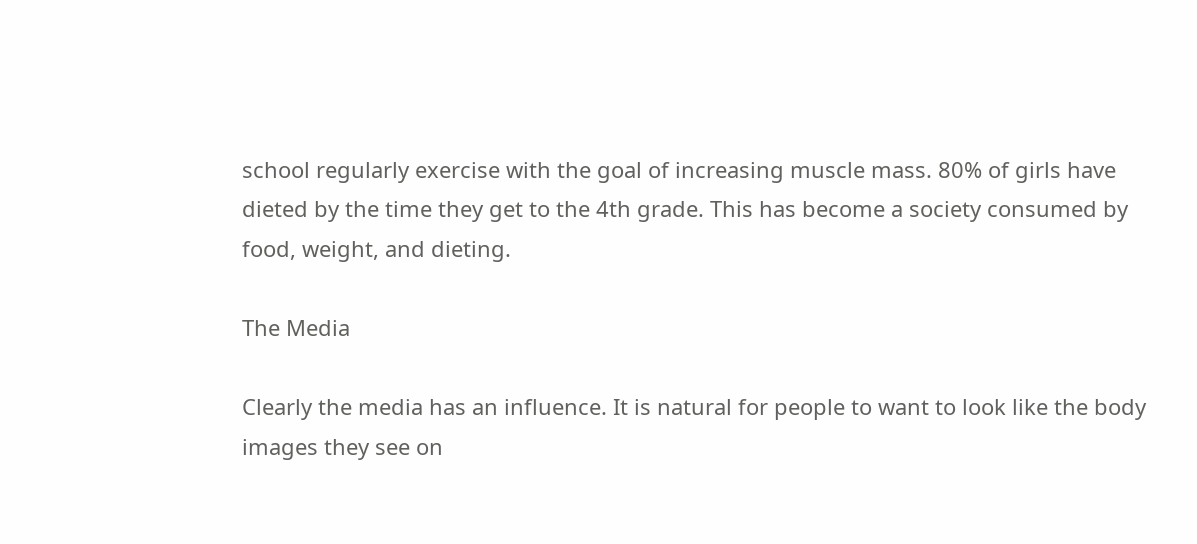school regularly exercise with the goal of increasing muscle mass. 80% of girls have dieted by the time they get to the 4th grade. This has become a society consumed by food, weight, and dieting.

The Media

Clearly the media has an influence. It is natural for people to want to look like the body images they see on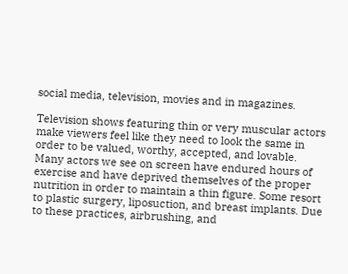social media, television, movies and in magazines.

Television shows featuring thin or very muscular actors make viewers feel like they need to look the same in order to be valued, worthy, accepted, and lovable. Many actors we see on screen have endured hours of exercise and have deprived themselves of the proper nutrition in order to maintain a thin figure. Some resort to plastic surgery, liposuction, and breast implants. Due to these practices, airbrushing, and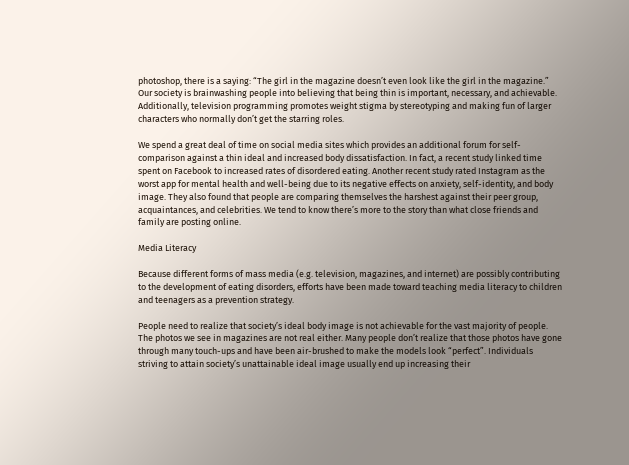photoshop, there is a saying: “The girl in the magazine doesn’t even look like the girl in the magazine.” Our society is brainwashing people into believing that being thin is important, necessary, and achievable. Additionally, television programming promotes weight stigma by stereotyping and making fun of larger characters who normally don’t get the starring roles.

We spend a great deal of time on social media sites which provides an additional forum for self-comparison against a thin ideal and increased body dissatisfaction. In fact, a recent study linked time spent on Facebook to increased rates of disordered eating. Another recent study rated Instagram as the worst app for mental health and well-being due to its negative effects on anxiety, self-identity, and body image. They also found that people are comparing themselves the harshest against their peer group, acquaintances, and celebrities. We tend to know there’s more to the story than what close friends and family are posting online.

Media Literacy

Because different forms of mass media (e.g. television, magazines, and internet) are possibly contributing to the development of eating disorders, efforts have been made toward teaching media literacy to children and teenagers as a prevention strategy.

People need to realize that society’s ideal body image is not achievable for the vast majority of people. The photos we see in magazines are not real either. Many people don’t realize that those photos have gone through many touch-ups and have been air-brushed to make the models look “perfect”. Individuals striving to attain society’s unattainable ideal image usually end up increasing their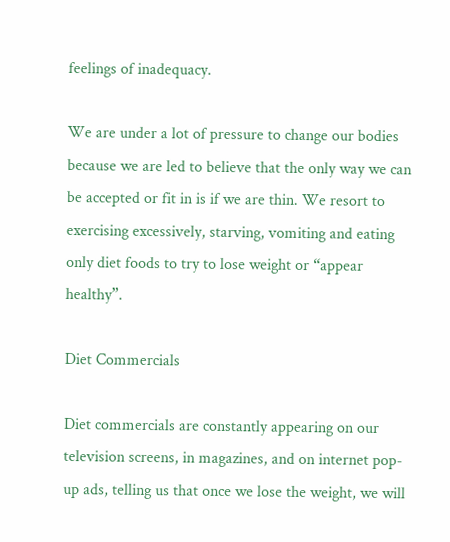feelings of inadequacy.

We are under a lot of pressure to change our bodies because we are led to believe that the only way we can be accepted or fit in is if we are thin. We resort to exercising excessively, starving, vomiting and eating only diet foods to try to lose weight or “appear healthy”.

Diet Commercials

Diet commercials are constantly appearing on our television screens, in magazines, and on internet pop-up ads, telling us that once we lose the weight, we will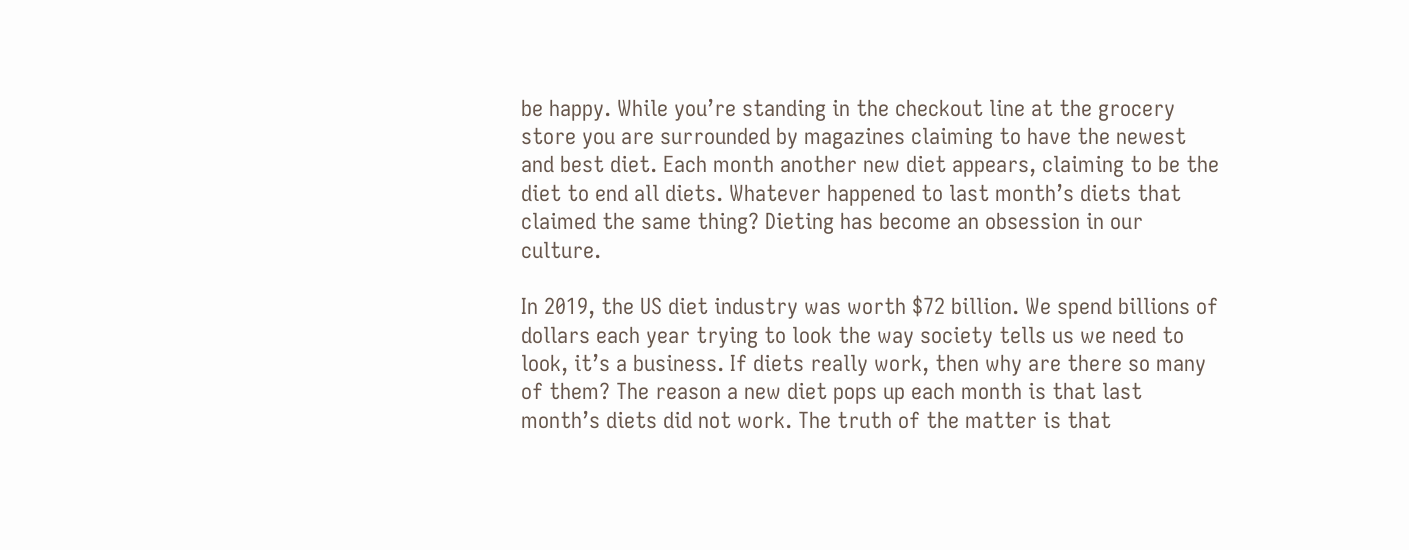be happy. While you’re standing in the checkout line at the grocery store you are surrounded by magazines claiming to have the newest and best diet. Each month another new diet appears, claiming to be the diet to end all diets. Whatever happened to last month’s diets that claimed the same thing? Dieting has become an obsession in our culture.

In 2019, the US diet industry was worth $72 billion. We spend billions of dollars each year trying to look the way society tells us we need to look, it’s a business. If diets really work, then why are there so many of them? The reason a new diet pops up each month is that last month’s diets did not work. The truth of the matter is that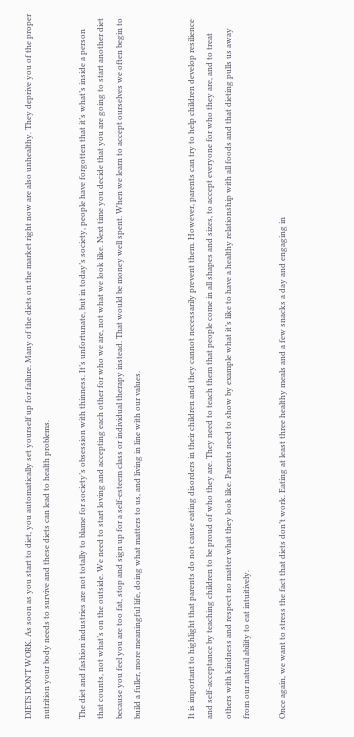DIETS DON’T WORK. As soon as you start to diet, you automatically set yourself up for failure. Many of the diets on the market right now are also unhealthy. They deprive you of the proper nutrition your body needs to survive and these diets can lead to health problems.

The diet and fashion industries are not totally to blame for society’s obsession with thinness. It’s unfortunate, but in today’s society, people have forgotten that it’s what’s inside a person that counts, not what’s on the outside. We need to start loving and accepting each other for who we are, not what we look like. Next time you decide that you are going to start another diet because you feel you are too fat, stop and sign up for a self-esteem class or individual therapy instead. That would be money well spent. When we learn to accept ourselves we often begin to build a fuller, more meaningful life, doing what matters to us, and living in line with our values.


It is important to highlight that parents do not cause eating disorders in their children and they cannot necessarily prevent them. However, parents can try to help children develop resilience and self-acceptance by teaching children to be proud of who they are. They need to teach them that people come in all shapes and sizes, to accept everyone for who they are, and to treat others with kindness and respect no matter what they look like. Parents need to show by example what it’s like to have a healthy relationship with all foods and that dieting pulls us away from our natural ability to eat intuitively.

Once again, we want to stress the fact that diets don’t work. Eating at least three healthy meals and a few snacks a day and engaging in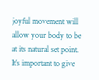joyful movement will allow your body to be at its natural set point. It’s important to give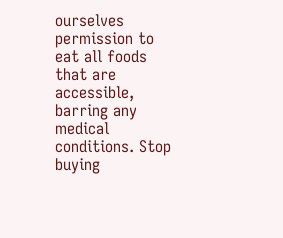ourselves permission to eat all foods that are accessible, barring any medical conditions. Stop buying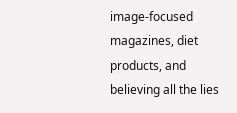image-focused magazines, diet products, and believing all the lies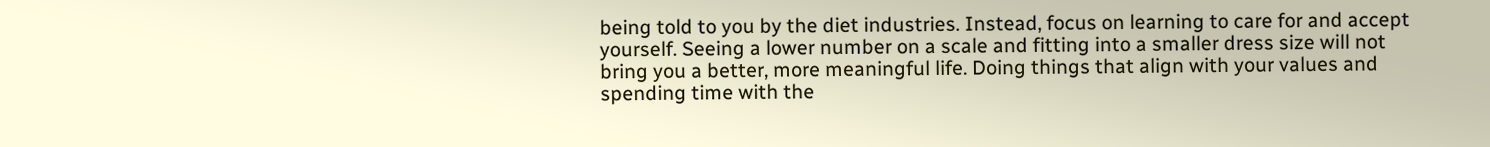being told to you by the diet industries. Instead, focus on learning to care for and accept yourself. Seeing a lower number on a scale and fitting into a smaller dress size will not bring you a better, more meaningful life. Doing things that align with your values and spending time with the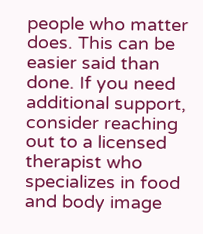people who matter does. This can be easier said than done. If you need additional support, consider reaching out to a licensed therapist who specializes in food and body image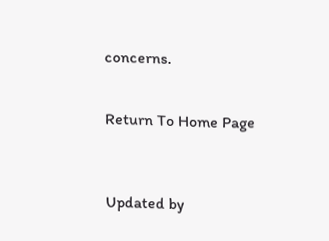concerns.


Return To Home Page



Updated by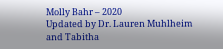Molly Bahr – 2020
Updated by Dr. Lauren Muhlheim and Tabitha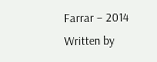Farrar – 2014
Written by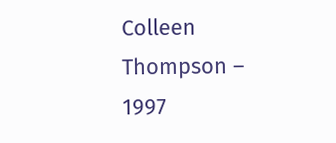Colleen Thompson – 1997